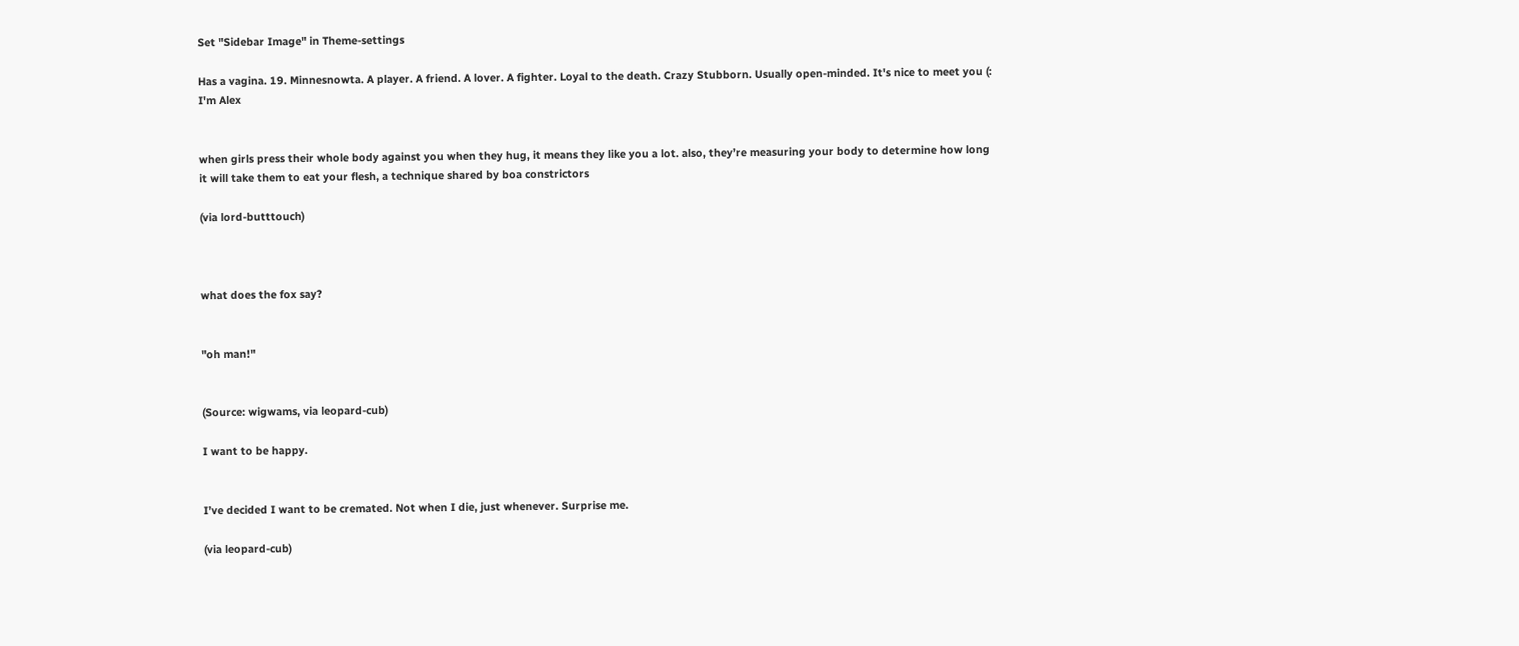Set "Sidebar Image" in Theme-settings

Has a vagina. 19. Minnesnowta. A player. A friend. A lover. A fighter. Loyal to the death. Crazy Stubborn. Usually open-minded. It's nice to meet you (: I'm Alex


when girls press their whole body against you when they hug, it means they like you a lot. also, they’re measuring your body to determine how long it will take them to eat your flesh, a technique shared by boa constrictors

(via lord-butttouch)



what does the fox say?


"oh man!"


(Source: wigwams, via leopard-cub)

I want to be happy.


I’ve decided I want to be cremated. Not when I die, just whenever. Surprise me.

(via leopard-cub)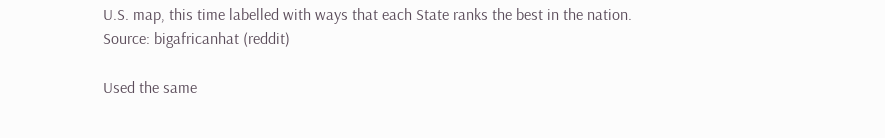U.S. map, this time labelled with ways that each State ranks the best in the nation.
Source: bigafricanhat (reddit)

Used the same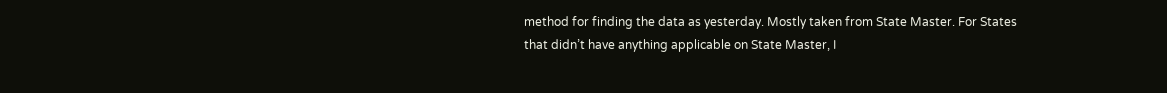method for finding the data as yesterday. Mostly taken from State Master. For States that didn’t have anything applicable on State Master, I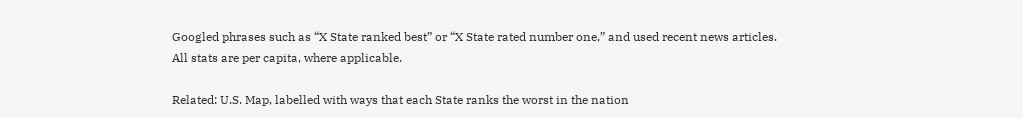Googled phrases such as “X State ranked best” or “X State rated number one,” and used recent news articles.
All stats are per capita, where applicable.

Related: U.S. Map, labelled with ways that each State ranks the worst in the nation